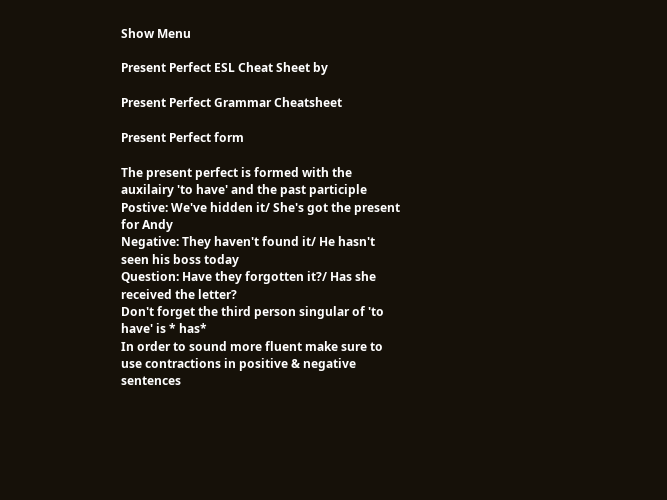Show Menu

Present Perfect ESL Cheat Sheet by

Present Perfect Grammar Cheatsheet

Present Perfect form

The present perfect is formed with the auxilairy 'to have' and the past participle
Postive: We've hidden it/ She's got the present for Andy
Negative: They haven't found it/ He hasn't seen his boss today
Question: Have they forgotten it?/ Has she received the letter?
Don't forget the third person singular of 'to have' is * has*
In order to sound more fluent make sure to use contractions in positive & negative sentences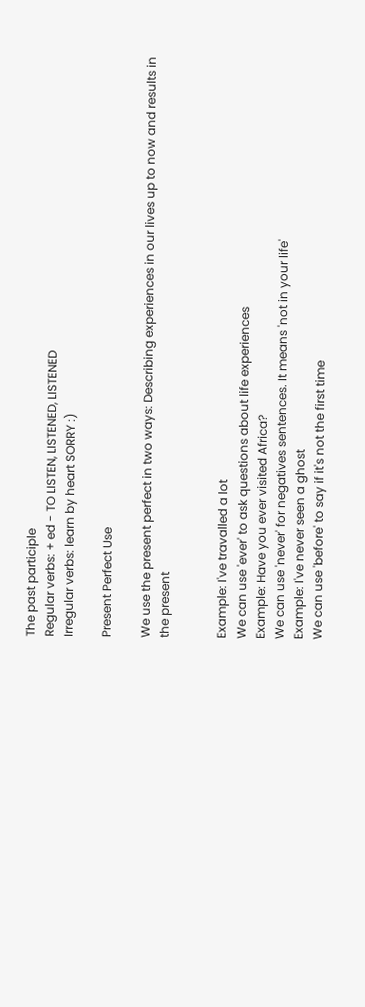The past participle
Regular verbs: + ed - TO LISTEN, LISTENED, LISTENED
Irregular verbs: learn by heart SORRY :)

Present Perfect Use

We use the present perfect in two ways: Describing experiences in our lives up to now and results in the present


Example: I've travalled a lot
We can use 'ever' to ask questions about life experiences
Example: Have you ever visited Africa?
We can use 'never' for negatives sentences. It means 'not in your life'
Example: I've never seen a ghost
We can use 'before' to say if it's not the first time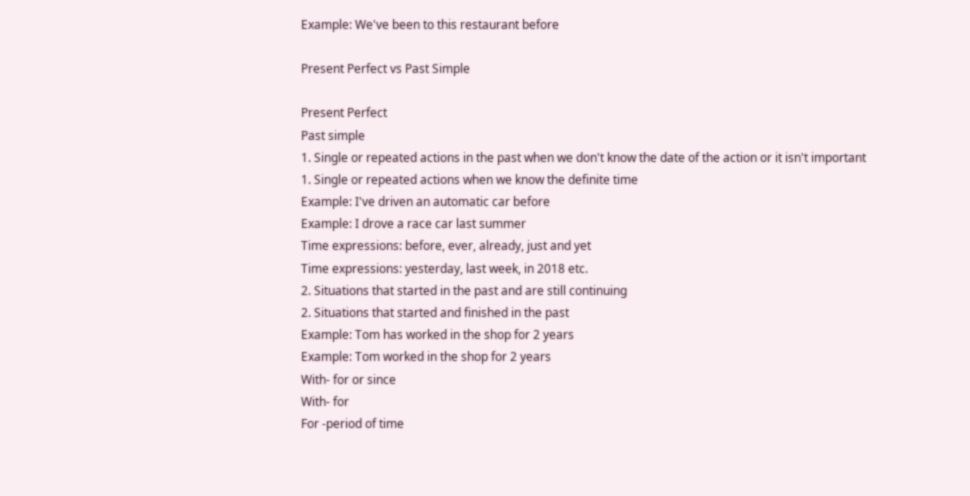Example: We've been to this restaurant before

Present Perfect vs Past Simple

Present Perfect
Past simple
1. Single or repeated actions in the past when we don't know the date of the action or it isn't important
1. Single or repeated actions when we know the definite time
Example: I've driven an automatic car before
Example: I drove a race car last summer
Time expressions: before, ever, already, just and yet
Time expressions: yesterday, last week, in 2018 etc.
2. Situations that started in the past and are still continuing
2. Situations that started and finished in the past
Example: Tom has worked in the shop for 2 years
Example: Tom worked in the shop for 2 years
With- for or since
With- for
For -period of time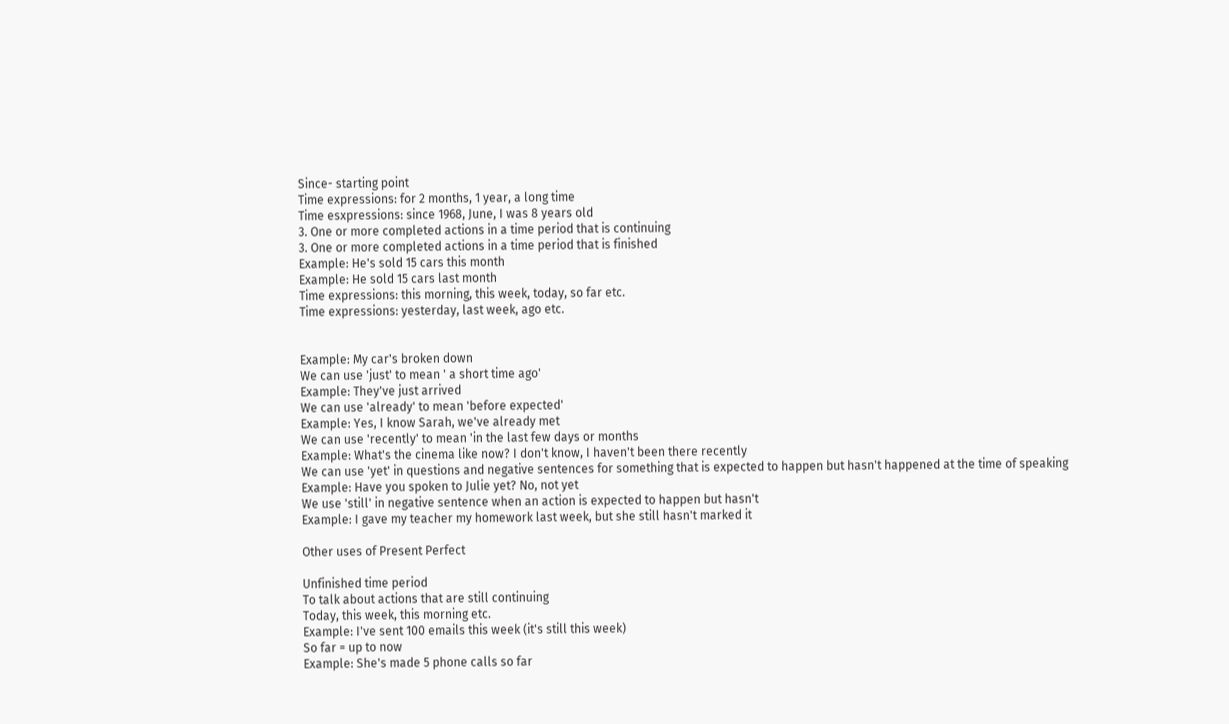Since- starting point
Time expressions: for 2 months, 1 year, a long time
Time esxpressions: since 1968, June, I was 8 years old
3. One or more completed actions in a time period that is continuing
3. One or more completed actions in a time period that is finished
Example: He's sold 15 cars this month
Example: He sold 15 cars last month
Time expressions: this morning, this week, today, so far etc.
Time expressions: yesterday, last week, ago etc.


Example: My car's broken down
We can use 'just' to mean ' a short time ago'
Example: They've just arrived
We can use 'already' to mean 'before expected'
Example: Yes, I know Sarah, we've already met
We can use 'recently' to mean 'in the last few days or months
Example: What's the cinema like now? I don't know, I haven't been there recently
We can use 'yet' in questions and negative sentences for something that is expected to happen but hasn't happened at the time of speaking
Example: Have you spoken to Julie yet? No, not yet
We use 'still' in negative sentence when an action is expected to happen but hasn't
Example: I gave my teacher my homework last week, but she still hasn't marked it

Other uses of Present Perfect

Unfinished time period
To talk about actions that are still continuing
Today, this week, this morning etc.
Example: I've sent 100 emails this week (it's still this week)
So far = up to now
Example: She's made 5 phone calls so far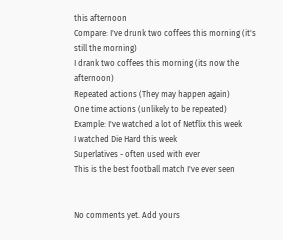this afternoon
Compare: I've drunk two coffees this morning (it's still the morning)
I drank two coffees this morning (its now the afternoon)
Repeated actions (They may happen again)
One time actions (unlikely to be repeated)
Example: I've watched a lot of Netflix this week
I watched Die Hard this week
Superlatives - often used with ever
This is the best football match I've ever seen


No comments yet. Add yours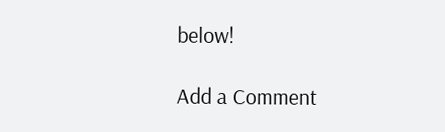below!

Add a Comment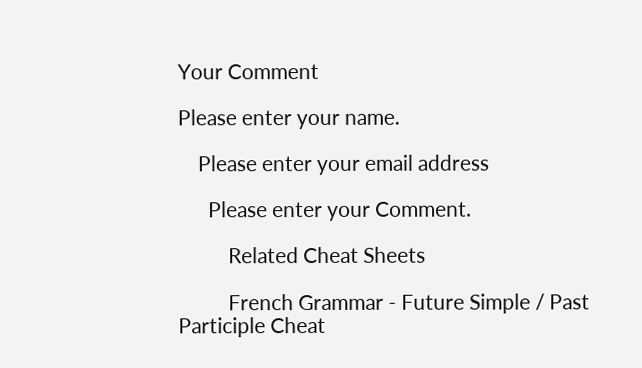Your Comment

Please enter your name.

    Please enter your email address

      Please enter your Comment.

          Related Cheat Sheets

          French Grammar - Future Simple / Past Participle Cheat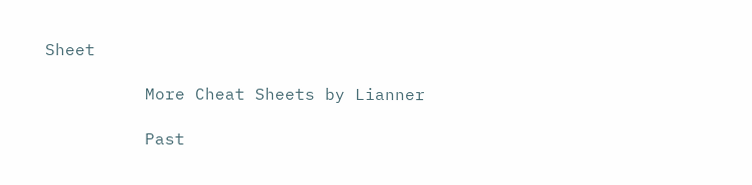Sheet

          More Cheat Sheets by Lianner

          Past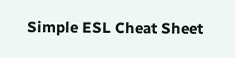Simple ESL Cheat Sheet